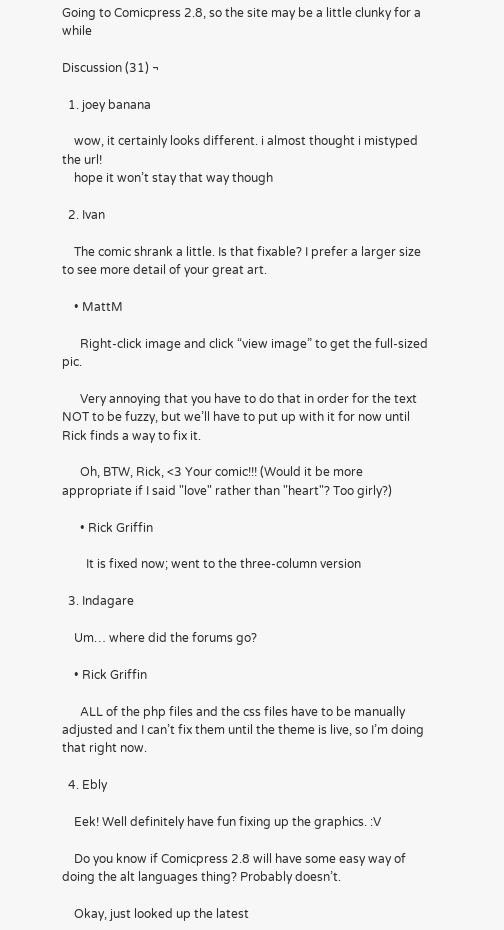Going to Comicpress 2.8, so the site may be a little clunky for a while

Discussion (31) ¬

  1. joey banana

    wow, it certainly looks different. i almost thought i mistyped the url!
    hope it won’t stay that way though

  2. Ivan

    The comic shrank a little. Is that fixable? I prefer a larger size to see more detail of your great art.

    • MattM

      Right-click image and click “view image” to get the full-sized pic.

      Very annoying that you have to do that in order for the text NOT to be fuzzy, but we’ll have to put up with it for now until Rick finds a way to fix it.

      Oh, BTW, Rick, <3 Your comic!!! (Would it be more appropriate if I said "love" rather than "heart"? Too girly?)

      • Rick Griffin

        It is fixed now; went to the three-column version

  3. Indagare

    Um… where did the forums go?

    • Rick Griffin

      ALL of the php files and the css files have to be manually adjusted and I can’t fix them until the theme is live, so I’m doing that right now.

  4. Ebly

    Eek! Well definitely have fun fixing up the graphics. :V

    Do you know if Comicpress 2.8 will have some easy way of doing the alt languages thing? Probably doesn’t.

    Okay, just looked up the latest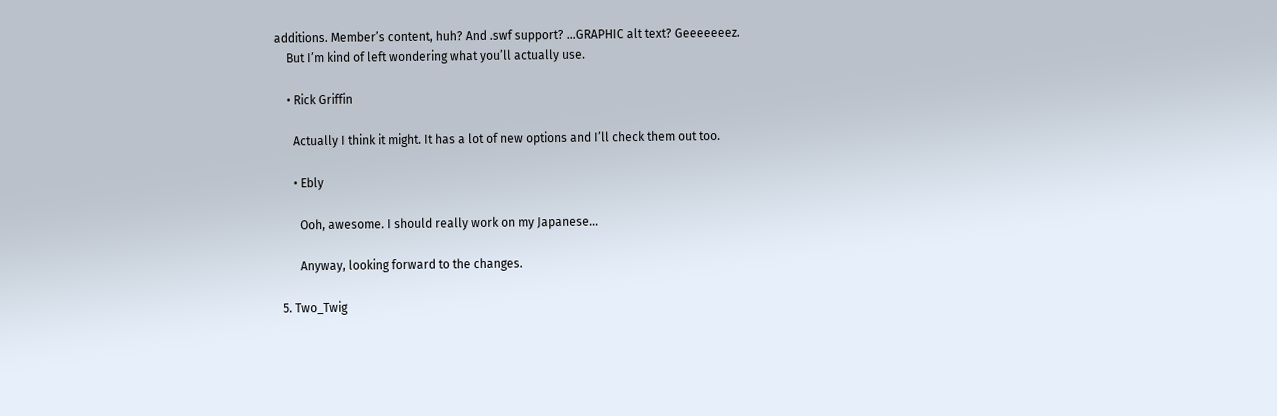additions. Member’s content, huh? And .swf support? …GRAPHIC alt text? Geeeeeeez.
    But I’m kind of left wondering what you’ll actually use.

    • Rick Griffin

      Actually I think it might. It has a lot of new options and I’ll check them out too.

      • Ebly

        Ooh, awesome. I should really work on my Japanese…

        Anyway, looking forward to the changes.

  5. Two_Twig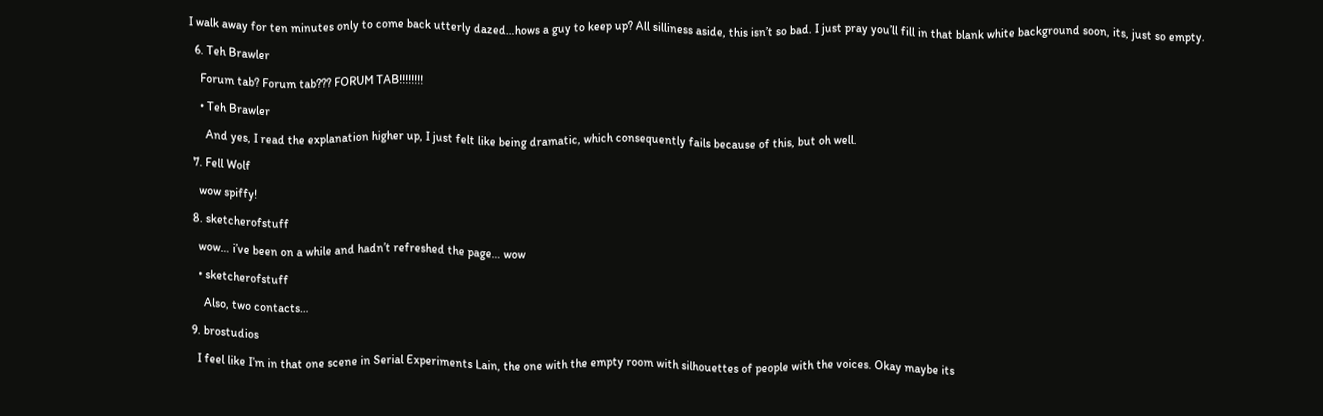I walk away for ten minutes only to come back utterly dazed…hows a guy to keep up? All silliness aside, this isn’t so bad. I just pray you’ll fill in that blank white background soon, its, just so empty.

  6. Teh Brawler

    Forum tab? Forum tab??? FORUM TAB!!!!!!!!

    • Teh Brawler

      And yes, I read the explanation higher up, I just felt like being dramatic, which consequently fails because of this, but oh well.

  7. Fell Wolf

    wow spiffy!

  8. sketcherofstuff

    wow… i’ve been on a while and hadn’t refreshed the page… wow

    • sketcherofstuff

      Also, two contacts…

  9. brostudios

    I feel like I’m in that one scene in Serial Experiments Lain, the one with the empty room with silhouettes of people with the voices. Okay maybe its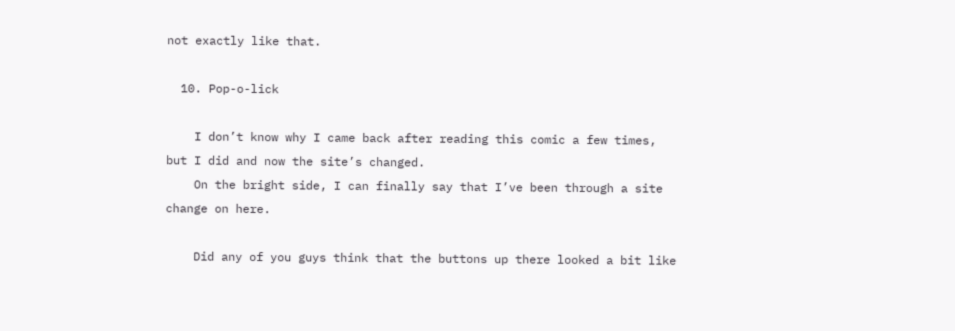not exactly like that.

  10. Pop-o-lick

    I don’t know why I came back after reading this comic a few times, but I did and now the site’s changed.
    On the bright side, I can finally say that I’ve been through a site change on here.

    Did any of you guys think that the buttons up there looked a bit like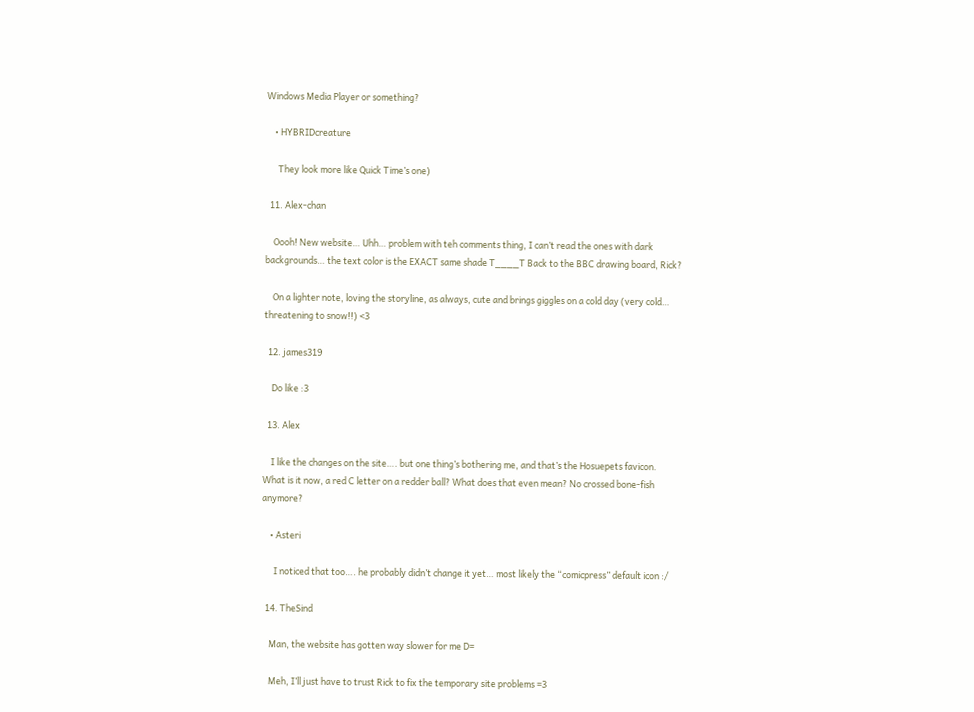Windows Media Player or something?

    • HYBRIDcreature

      They look more like Quick Time’s one)

  11. Alex-chan

    Oooh! New website… Uhh… problem with teh comments thing, I can’t read the ones with dark backgrounds… the text color is the EXACT same shade T____T Back to the BBC drawing board, Rick?

    On a lighter note, loving the storyline, as always, cute and brings giggles on a cold day (very cold… threatening to snow!!) <3

  12. james319

    Do like :3

  13. Alex

    I like the changes on the site…. but one thing’s bothering me, and that’s the Hosuepets favicon. What is it now, a red C letter on a redder ball? What does that even mean? No crossed bone-fish anymore?

    • Asteri

      I noticed that too…. he probably didn’t change it yet… most likely the “comicpress” default icon :/

  14. TheSind

    Man, the website has gotten way slower for me D=

    Meh, I’ll just have to trust Rick to fix the temporary site problems =3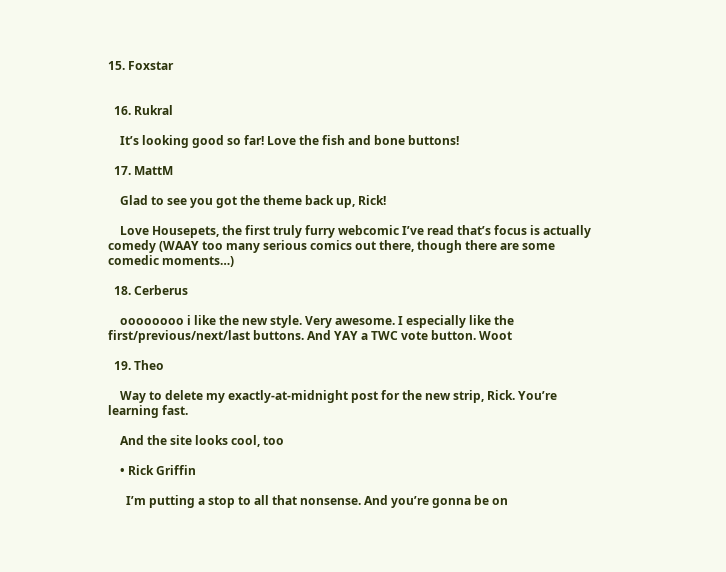15. Foxstar


  16. Rukral

    It’s looking good so far! Love the fish and bone buttons!

  17. MattM

    Glad to see you got the theme back up, Rick!

    Love Housepets, the first truly furry webcomic I’ve read that’s focus is actually comedy (WAAY too many serious comics out there, though there are some comedic moments…)

  18. Cerberus

    oooooooo i like the new style. Very awesome. I especially like the first/previous/next/last buttons. And YAY a TWC vote button. Woot

  19. Theo

    Way to delete my exactly-at-midnight post for the new strip, Rick. You’re learning fast.

    And the site looks cool, too

    • Rick Griffin

      I’m putting a stop to all that nonsense. And you’re gonna be on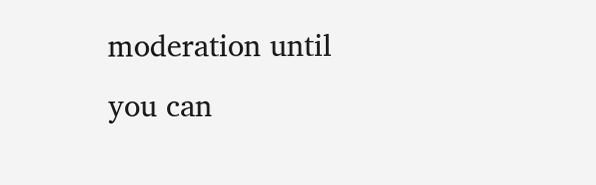moderation until you can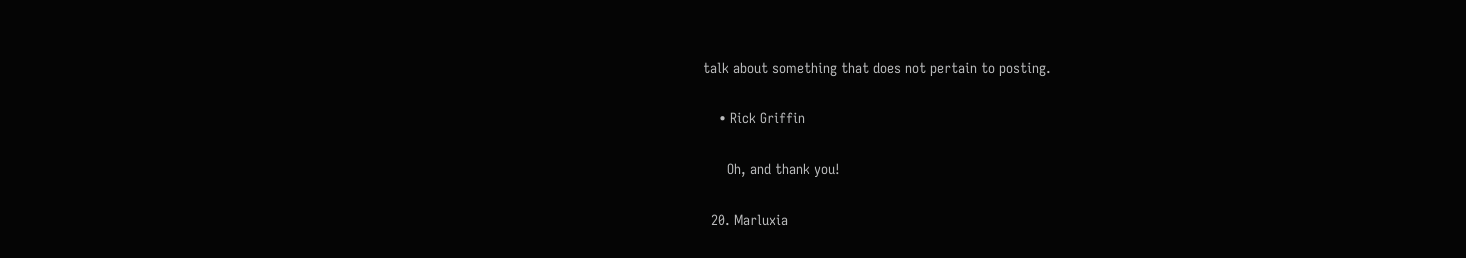talk about something that does not pertain to posting.

    • Rick Griffin

      Oh, and thank you!

  20. Marluxia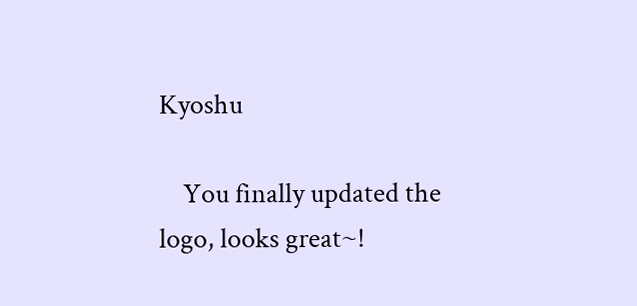Kyoshu

    You finally updated the logo, looks great~!